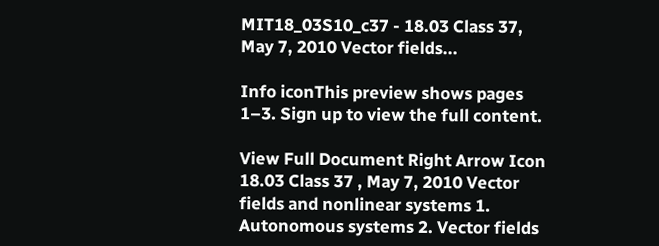MIT18_03S10_c37 - 18.03 Class 37, May 7, 2010 Vector fields...

Info iconThis preview shows pages 1–3. Sign up to view the full content.

View Full Document Right Arrow Icon
18.03 Class 37 , May 7, 2010 Vector fields and nonlinear systems 1. Autonomous systems 2. Vector fields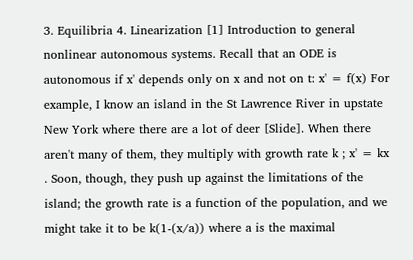3. Equilibria 4. Linearization [1] Introduction to general nonlinear autonomous systems. Recall that an ODE is autonomous if x' depends only on x and not on t: x' = f(x) For example, I know an island in the St Lawrence River in upstate New York where there are a lot of deer [Slide]. When there aren't many of them, they multiply with growth rate k ; x' = kx . Soon, though, they push up against the limitations of the island; the growth rate is a function of the population, and we might take it to be k(1-(x/a)) where a is the maximal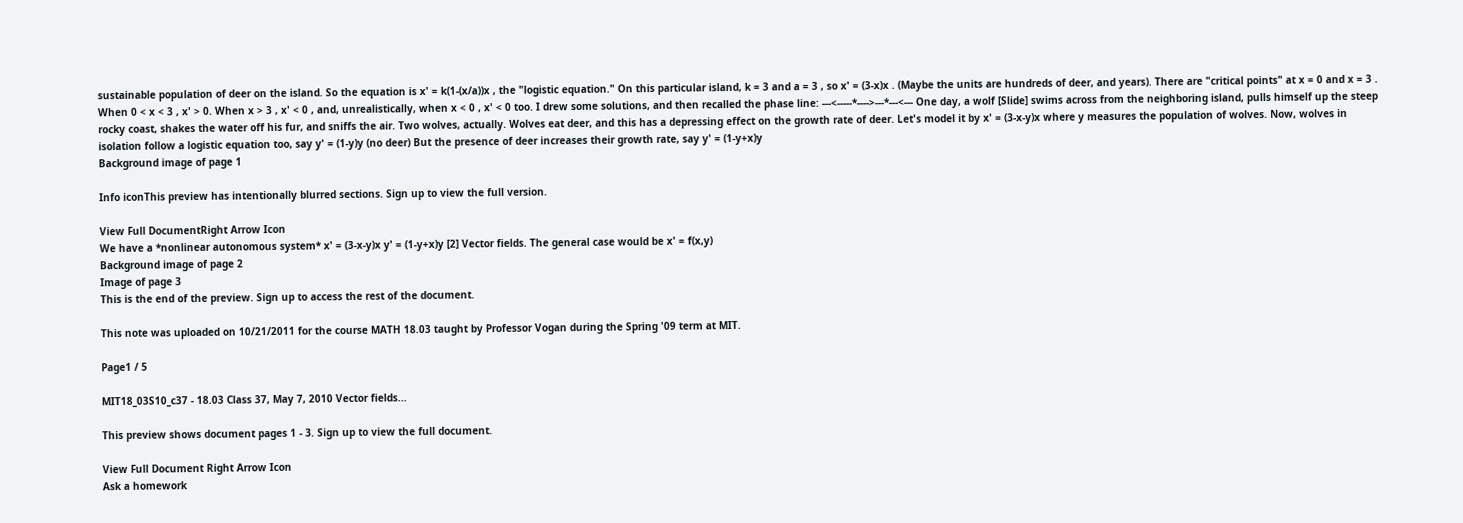sustainable population of deer on the island. So the equation is x' = k(1-(x/a))x , the "logistic equation." On this particular island, k = 3 and a = 3 , so x' = (3-x)x . (Maybe the units are hundreds of deer, and years). There are "critical points" at x = 0 and x = 3 . When 0 < x < 3 , x' > 0. When x > 3 , x' < 0 , and, unrealistically, when x < 0 , x' < 0 too. I drew some solutions, and then recalled the phase line: ---<-----*---->---*---<--- One day, a wolf [Slide] swims across from the neighboring island, pulls himself up the steep rocky coast, shakes the water off his fur, and sniffs the air. Two wolves, actually. Wolves eat deer, and this has a depressing effect on the growth rate of deer. Let's model it by x' = (3-x-y)x where y measures the population of wolves. Now, wolves in isolation follow a logistic equation too, say y' = (1-y)y (no deer) But the presence of deer increases their growth rate, say y' = (1-y+x)y
Background image of page 1

Info iconThis preview has intentionally blurred sections. Sign up to view the full version.

View Full DocumentRight Arrow Icon
We have a *nonlinear autonomous system* x' = (3-x-y)x y' = (1-y+x)y [2] Vector fields. The general case would be x' = f(x,y)
Background image of page 2
Image of page 3
This is the end of the preview. Sign up to access the rest of the document.

This note was uploaded on 10/21/2011 for the course MATH 18.03 taught by Professor Vogan during the Spring '09 term at MIT.

Page1 / 5

MIT18_03S10_c37 - 18.03 Class 37, May 7, 2010 Vector fields...

This preview shows document pages 1 - 3. Sign up to view the full document.

View Full Document Right Arrow Icon
Ask a homework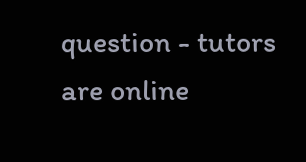question - tutors are online